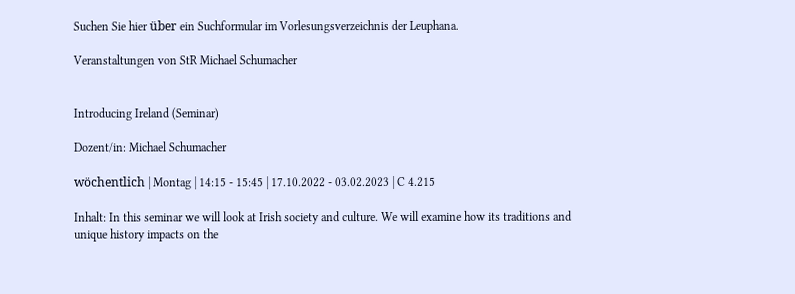Suchen Sie hier über ein Suchformular im Vorlesungsverzeichnis der Leuphana.

Veranstaltungen von StR Michael Schumacher


Introducing Ireland (Seminar)

Dozent/in: Michael Schumacher

wöchentlich | Montag | 14:15 - 15:45 | 17.10.2022 - 03.02.2023 | C 4.215

Inhalt: In this seminar we will look at Irish society and culture. We will examine how its traditions and unique history impacts on the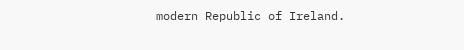modern Republic of Ireland.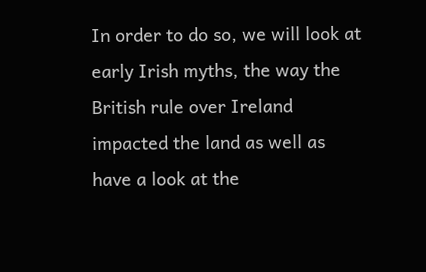In order to do so, we will look at early Irish myths, the way the British rule over Ireland impacted the land as well as have a look at the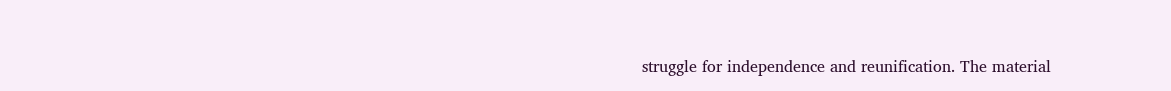struggle for independence and reunification. The material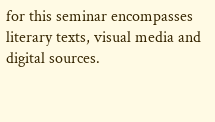for this seminar encompasses literary texts, visual media and digital sources.